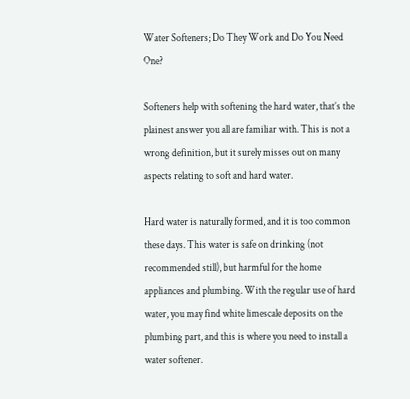Water Softeners; Do They Work and Do You Need One?

Softeners help with softening the hard water, that’s the plainest answer you all are familiar with. This is not a wrong definition, but it surely misses out on many aspects relating to soft and hard water.

Hard water is naturally formed, and it is too common these days. This water is safe on drinking (not recommended still), but harmful for the home appliances and plumbing. With the regular use of hard water, you may find white limescale deposits on the plumbing part, and this is where you need to install a water softener.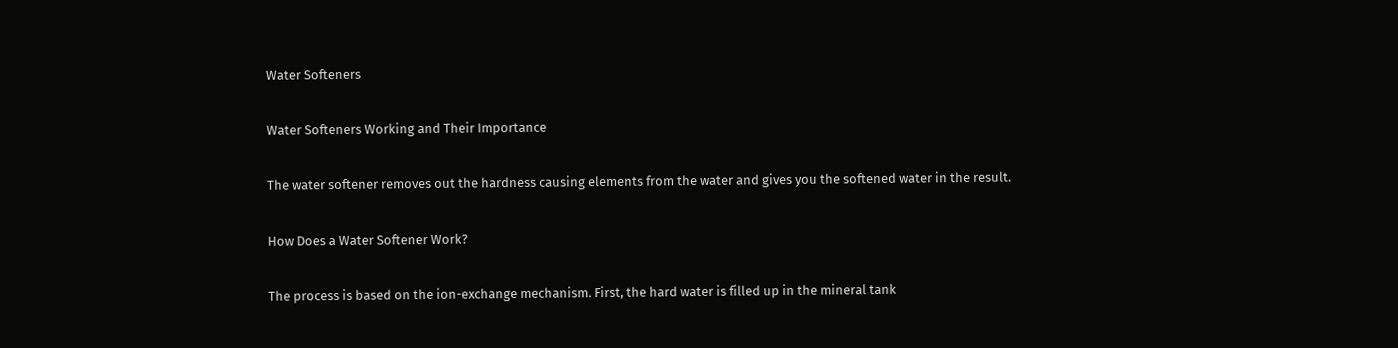Water Softeners

Water Softeners Working and Their Importance

The water softener removes out the hardness causing elements from the water and gives you the softened water in the result.

How Does a Water Softener Work?

The process is based on the ion-exchange mechanism. First, the hard water is filled up in the mineral tank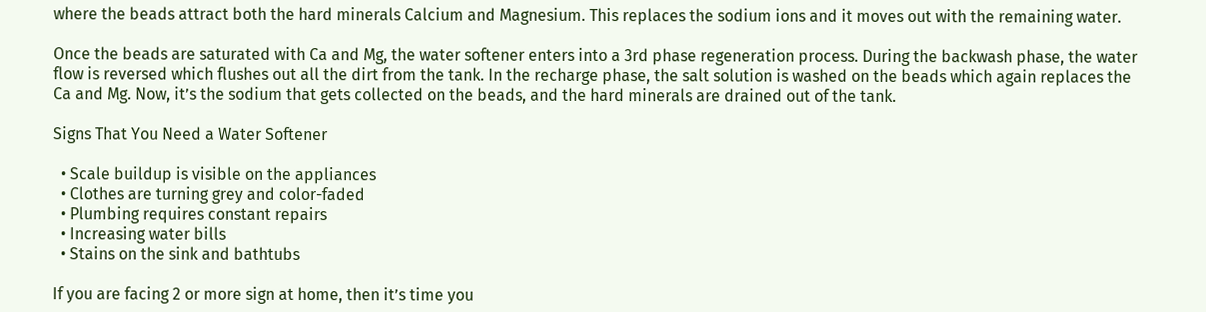where the beads attract both the hard minerals Calcium and Magnesium. This replaces the sodium ions and it moves out with the remaining water.

Once the beads are saturated with Ca and Mg, the water softener enters into a 3rd phase regeneration process. During the backwash phase, the water flow is reversed which flushes out all the dirt from the tank. In the recharge phase, the salt solution is washed on the beads which again replaces the Ca and Mg. Now, it’s the sodium that gets collected on the beads, and the hard minerals are drained out of the tank.

Signs That You Need a Water Softener

  • Scale buildup is visible on the appliances
  • Clothes are turning grey and color-faded
  • Plumbing requires constant repairs
  • Increasing water bills
  • Stains on the sink and bathtubs

If you are facing 2 or more sign at home, then it’s time you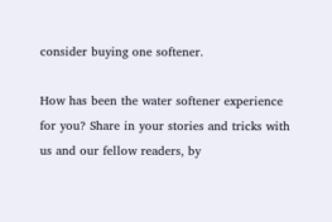consider buying one softener.

How has been the water softener experience for you? Share in your stories and tricks with us and our fellow readers, by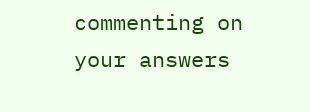commenting on your answers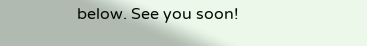below. See you soon!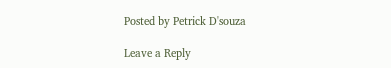Posted by Petrick D'souza

Leave a Reply